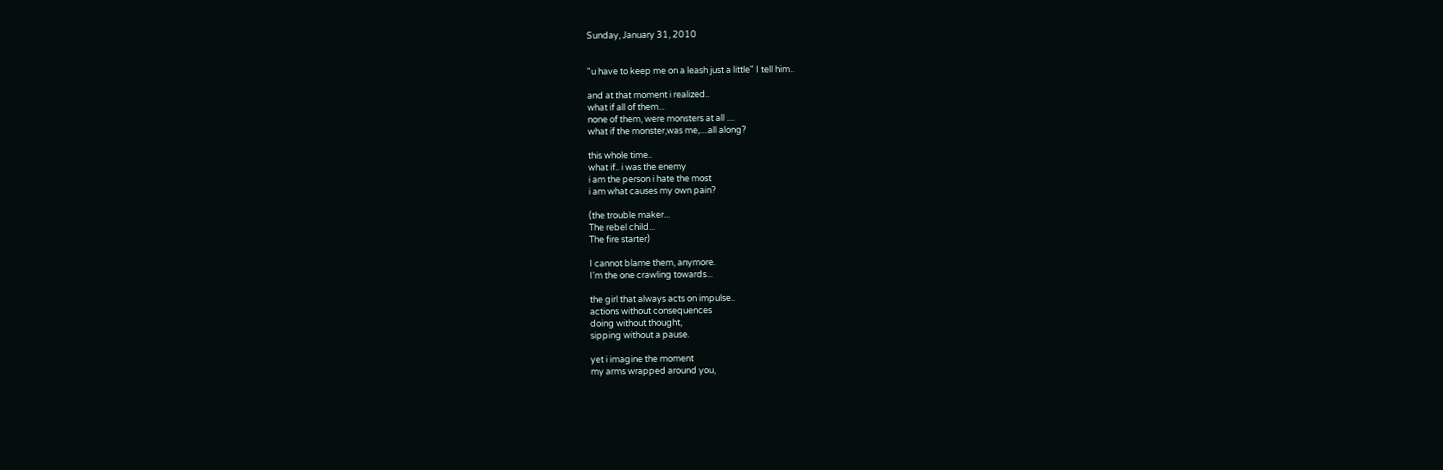Sunday, January 31, 2010


"u have to keep me on a leash just a little" I tell him..

and at that moment i realized..
what if all of them...
none of them, were monsters at all ....
what if the monster,was me,....all along?

this whole time..
what if.. i was the enemy
i am the person i hate the most
i am what causes my own pain?

(the trouble maker...
The rebel child...
The fire starter)

I cannot blame them, anymore.
I'm the one crawling towards...

the girl that always acts on impulse..
actions without consequences
doing without thought,
sipping without a pause.

yet i imagine the moment
my arms wrapped around you,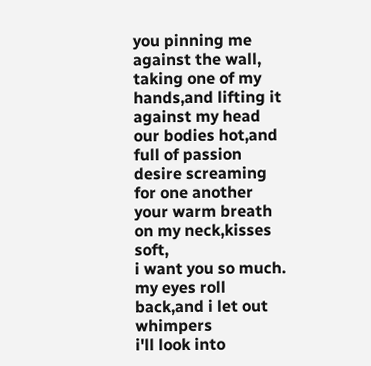you pinning me against the wall,
taking one of my hands,and lifting it against my head
our bodies hot,and full of passion
desire screaming for one another
your warm breath on my neck,kisses soft,
i want you so much.
my eyes roll back,and i let out whimpers
i'll look into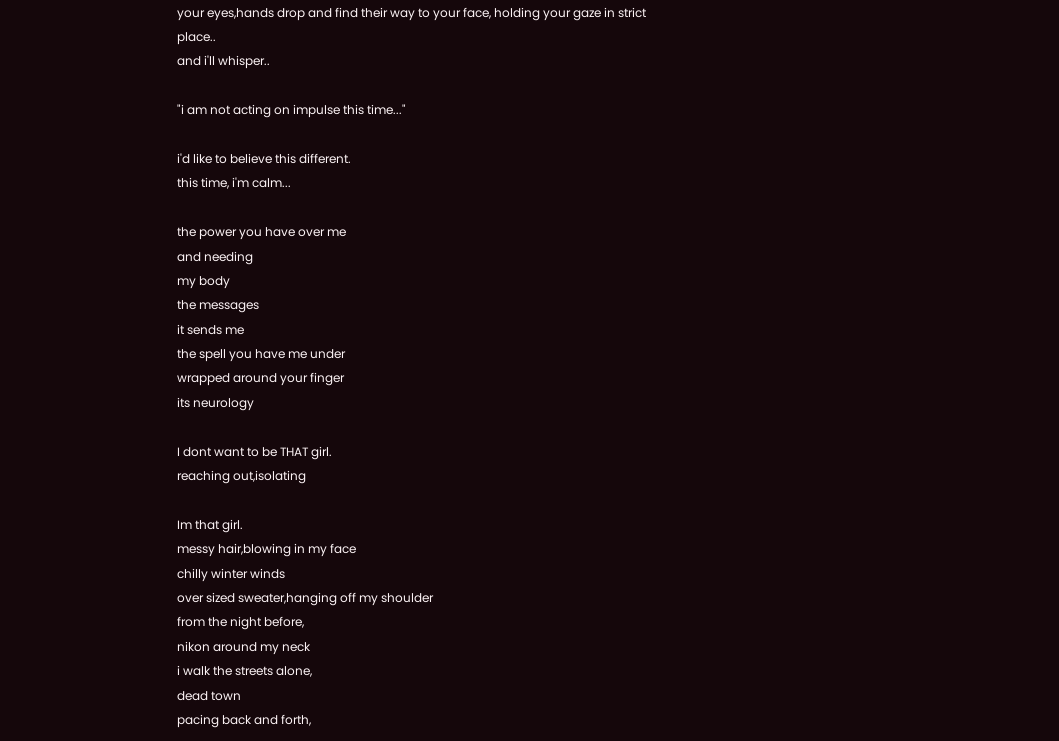your eyes,hands drop and find their way to your face, holding your gaze in strict place..
and i'll whisper..

"i am not acting on impulse this time..."

i'd like to believe this different.
this time, i'm calm...

the power you have over me
and needing
my body
the messages
it sends me
the spell you have me under
wrapped around your finger
its neurology

I dont want to be THAT girl.
reaching out,isolating

Im that girl.
messy hair,blowing in my face
chilly winter winds
over sized sweater,hanging off my shoulder
from the night before,
nikon around my neck
i walk the streets alone,
dead town
pacing back and forth,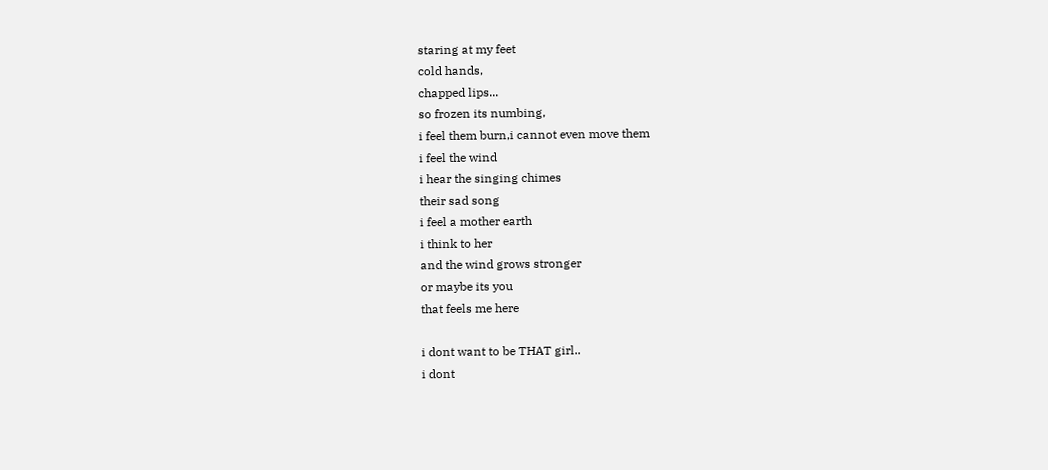staring at my feet
cold hands,
chapped lips...
so frozen its numbing,
i feel them burn,i cannot even move them
i feel the wind
i hear the singing chimes
their sad song
i feel a mother earth
i think to her
and the wind grows stronger
or maybe its you
that feels me here

i dont want to be THAT girl..
i dont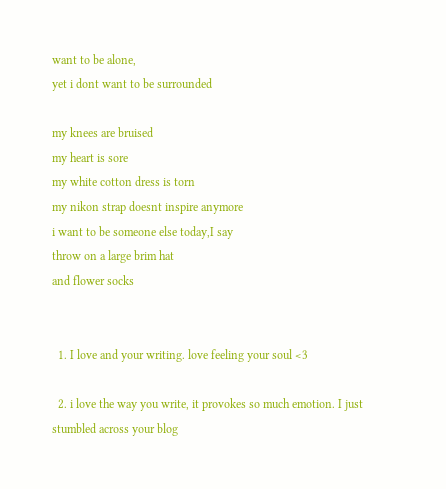want to be alone,
yet i dont want to be surrounded

my knees are bruised
my heart is sore
my white cotton dress is torn
my nikon strap doesnt inspire anymore
i want to be someone else today,I say
throw on a large brim hat
and flower socks


  1. I love and your writing. love feeling your soul <3

  2. i love the way you write, it provokes so much emotion. I just stumbled across your blog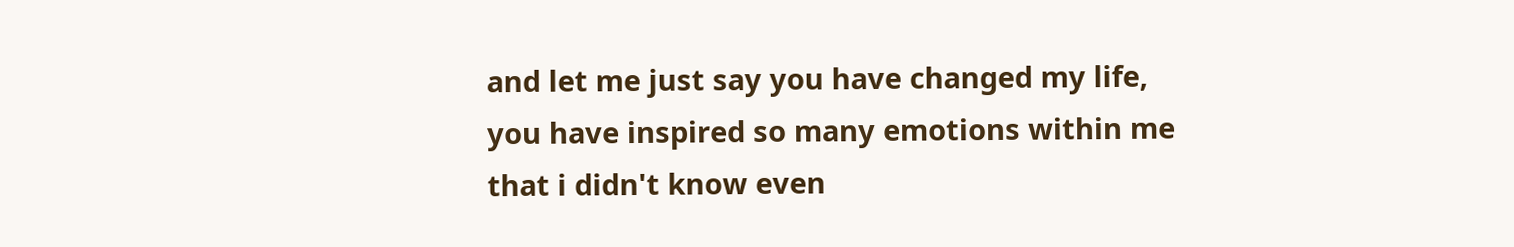and let me just say you have changed my life, you have inspired so many emotions within me that i didn't know even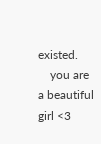existed.
    you are a beautiful girl <3